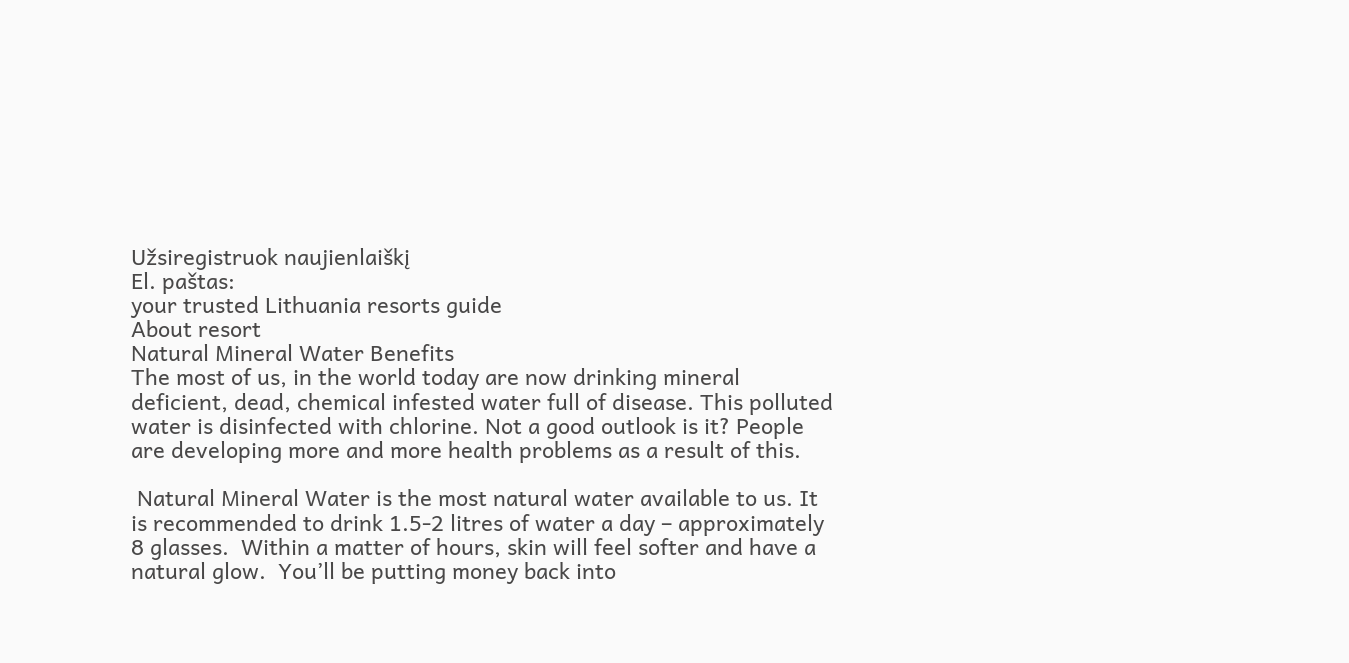Užsiregistruok naujienlaiškį
El. paštas:
your trusted Lithuania resorts guide
About resort
Natural Mineral Water Benefits
The most of us, in the world today are now drinking mineral deficient, dead, chemical infested water full of disease. This polluted water is disinfected with chlorine. Not a good outlook is it? People are developing more and more health problems as a result of this.

 Natural Mineral Water is the most natural water available to us. It is recommended to drink 1.5-2 litres of water a day – approximately 8 glasses.  Within a matter of hours, skin will feel softer and have a natural glow.  You’ll be putting money back into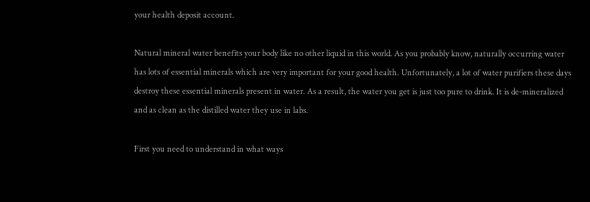your health deposit account.

Natural mineral water benefits your body like no other liquid in this world. As you probably know, naturally occurring water has lots of essential minerals which are very important for your good health. Unfortunately, a lot of water purifiers these days destroy these essential minerals present in water. As a result, the water you get is just too pure to drink. It is de-mineralized and as clean as the distilled water they use in labs.

First you need to understand in what ways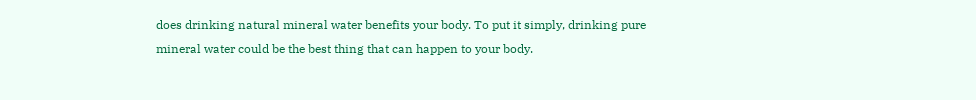does drinking natural mineral water benefits your body. To put it simply, drinking pure mineral water could be the best thing that can happen to your body.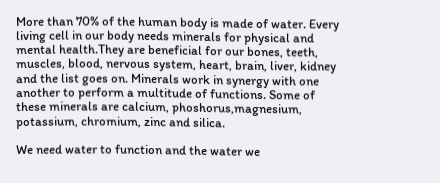More than 70% of the human body is made of water. Every living cell in our body needs minerals for physical and mental health.They are beneficial for our bones, teeth, muscles, blood, nervous system, heart, brain, liver, kidney and the list goes on. Minerals work in synergy with one another to perform a multitude of functions. Some of these minerals are calcium, phoshorus,magnesium, potassium, chromium, zinc and silica.

We need water to function and the water we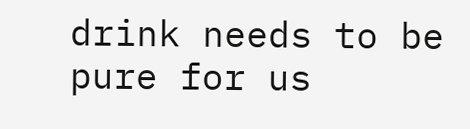drink needs to be pure for us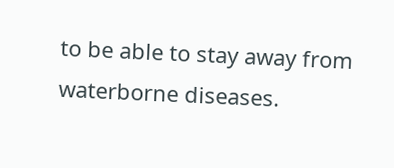to be able to stay away from waterborne diseases.